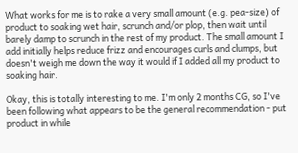What works for me is to rake a very small amount (e.g. pea-size) of product to soaking wet hair, scrunch and/or plop, then wait until barely damp to scrunch in the rest of my product. The small amount I add initially helps reduce frizz and encourages curls and clumps, but doesn't weigh me down the way it would if I added all my product to soaking hair.

Okay, this is totally interesting to me. I'm only 2 months CG, so I've been following what appears to be the general recommendation - put product in while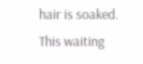hair is soaked. This waiting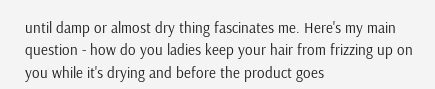until damp or almost dry thing fascinates me. Here's my main question - how do you ladies keep your hair from frizzing up on you while it's drying and before the product goes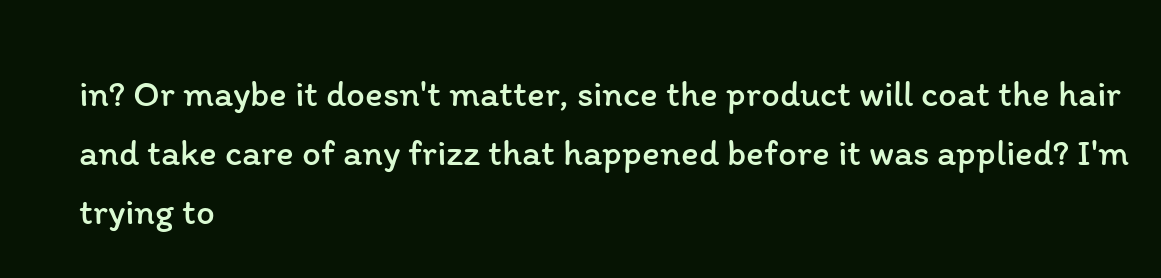in? Or maybe it doesn't matter, since the product will coat the hair and take care of any frizz that happened before it was applied? I'm trying to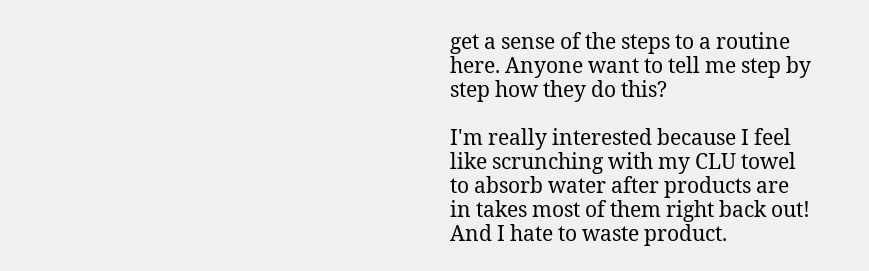get a sense of the steps to a routine here. Anyone want to tell me step by step how they do this?

I'm really interested because I feel like scrunching with my CLU towel to absorb water after products are in takes most of them right back out! And I hate to waste product.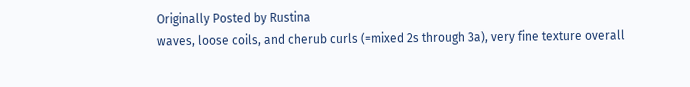Originally Posted by Rustina
waves, loose coils, and cherub curls (=mixed 2s through 3a), very fine texture overall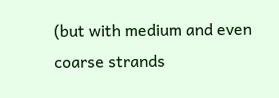(but with medium and even coarse strands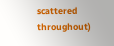scattered throughout)